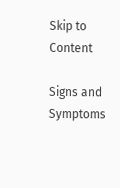Skip to Content

Signs and Symptoms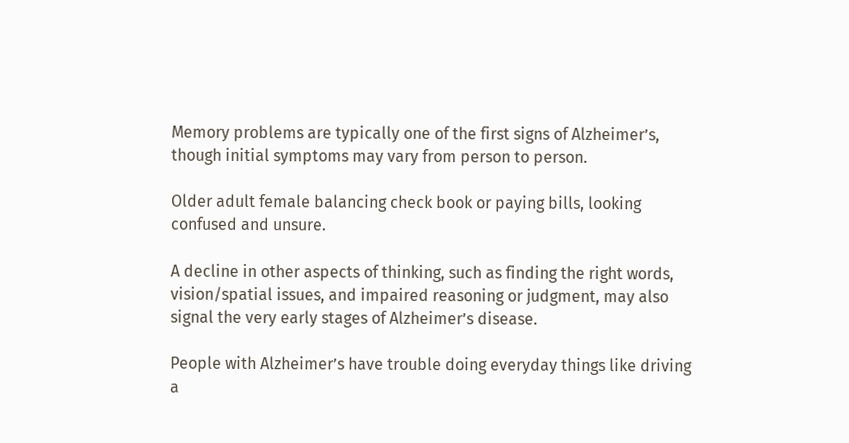Memory problems are typically one of the first signs of Alzheimer’s, though initial symptoms may vary from person to person.

Older adult female balancing check book or paying bills, looking confused and unsure.

A decline in other aspects of thinking, such as finding the right words, vision/spatial issues, and impaired reasoning or judgment, may also signal the very early stages of Alzheimer’s disease.

People with Alzheimer’s have trouble doing everyday things like driving a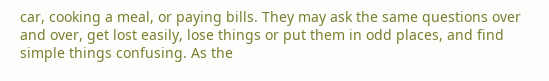car, cooking a meal, or paying bills. They may ask the same questions over and over, get lost easily, lose things or put them in odd places, and find simple things confusing. As the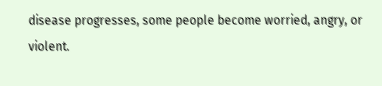disease progresses, some people become worried, angry, or violent.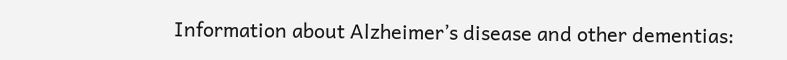Information about Alzheimer’s disease and other dementias: